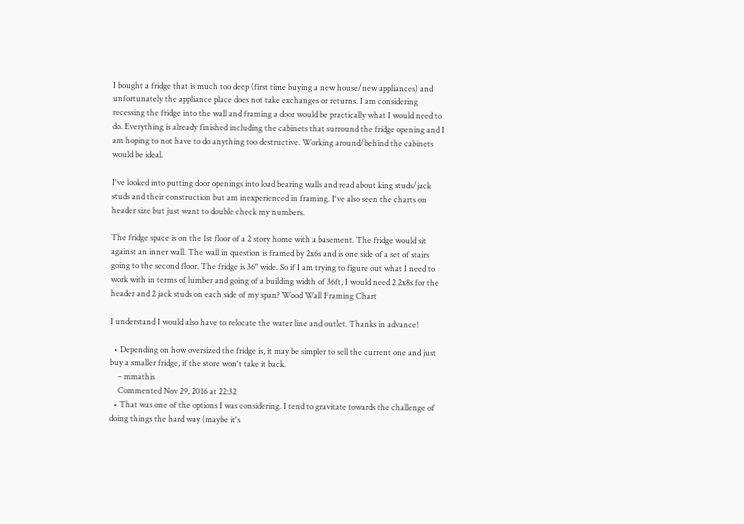I bought a fridge that is much too deep (first time buying a new house/new appliances) and unfortunately the appliance place does not take exchanges or returns. I am considering recessing the fridge into the wall and framing a door would be practically what I would need to do. Everything is already finished including the cabinets that surround the fridge opening and I am hoping to not have to do anything too destructive. Working around/behind the cabinets would be ideal.

I've looked into putting door openings into load bearing walls and read about king studs/jack studs and their construction but am inexperienced in framing. I've also seen the charts on header size but just want to double check my numbers.

The fridge space is on the 1st floor of a 2 story home with a basement. The fridge would sit against an inner wall. The wall in question is framed by 2x6s and is one side of a set of stairs going to the second floor. The fridge is 36" wide. So if I am trying to figure out what I need to work with in terms of lumber and going of a building width of 36ft, I would need 2 2x8s for the header and 2 jack studs on each side of my span? Wood Wall Framing Chart

I understand I would also have to relocate the water line and outlet. Thanks in advance!

  • Depending on how oversized the fridge is, it may be simpler to sell the current one and just buy a smaller fridge, if the store won't take it back.
    – mmathis
    Commented Nov 29, 2016 at 22:32
  • That was one of the options I was considering. I tend to gravitate towards the challenge of doing things the hard way (maybe it's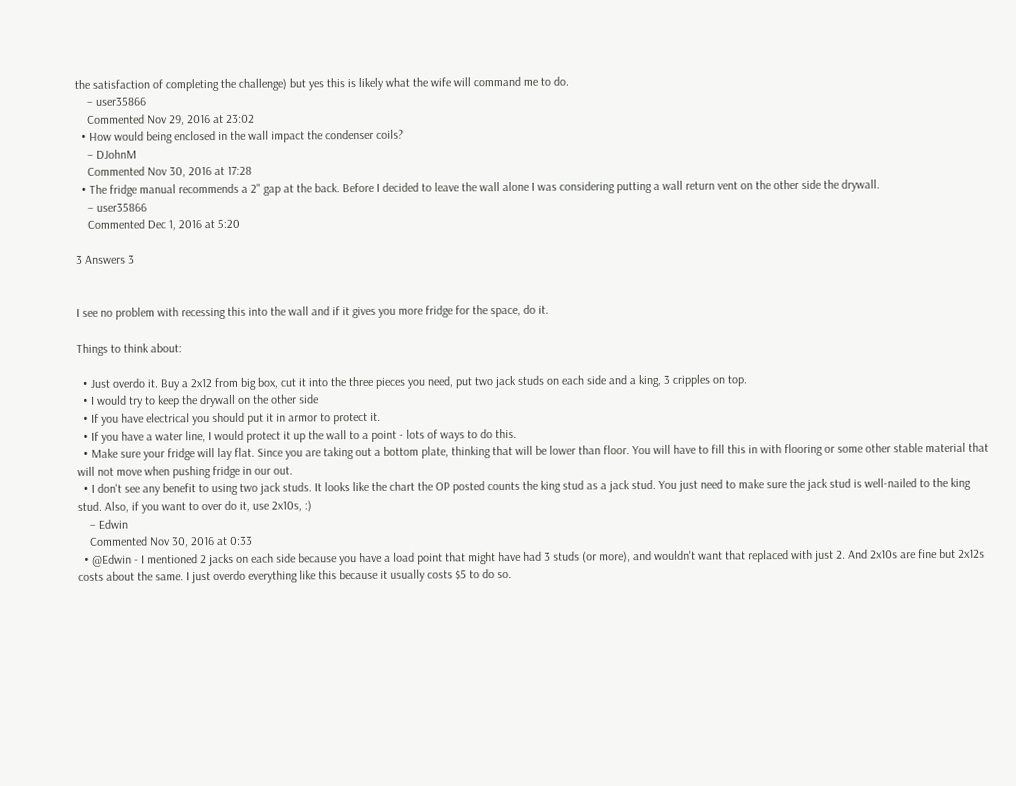the satisfaction of completing the challenge) but yes this is likely what the wife will command me to do.
    – user35866
    Commented Nov 29, 2016 at 23:02
  • How would being enclosed in the wall impact the condenser coils?
    – DJohnM
    Commented Nov 30, 2016 at 17:28
  • The fridge manual recommends a 2" gap at the back. Before I decided to leave the wall alone I was considering putting a wall return vent on the other side the drywall.
    – user35866
    Commented Dec 1, 2016 at 5:20

3 Answers 3


I see no problem with recessing this into the wall and if it gives you more fridge for the space, do it.

Things to think about:

  • Just overdo it. Buy a 2x12 from big box, cut it into the three pieces you need, put two jack studs on each side and a king, 3 cripples on top.
  • I would try to keep the drywall on the other side
  • If you have electrical you should put it in armor to protect it.
  • If you have a water line, I would protect it up the wall to a point - lots of ways to do this.
  • Make sure your fridge will lay flat. Since you are taking out a bottom plate, thinking that will be lower than floor. You will have to fill this in with flooring or some other stable material that will not move when pushing fridge in our out.
  • I don't see any benefit to using two jack studs. It looks like the chart the OP posted counts the king stud as a jack stud. You just need to make sure the jack stud is well-nailed to the king stud. Also, if you want to over do it, use 2x10s, :)
    – Edwin
    Commented Nov 30, 2016 at 0:33
  • @Edwin - I mentioned 2 jacks on each side because you have a load point that might have had 3 studs (or more), and wouldn't want that replaced with just 2. And 2x10s are fine but 2x12s costs about the same. I just overdo everything like this because it usually costs $5 to do so.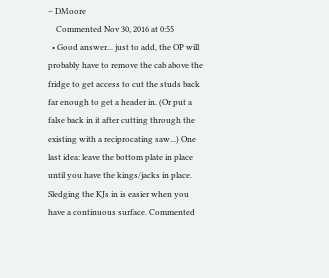– DMoore
    Commented Nov 30, 2016 at 0:55
  • Good answer... just to add, the OP will probably have to remove the cab above the fridge to get access to cut the studs back far enough to get a header in. (Or put a false back in it after cutting through the existing with a reciprocating saw...) One last idea: leave the bottom plate in place until you have the kings/jacks in place. Sledging the KJs in is easier when you have a continuous surface. Commented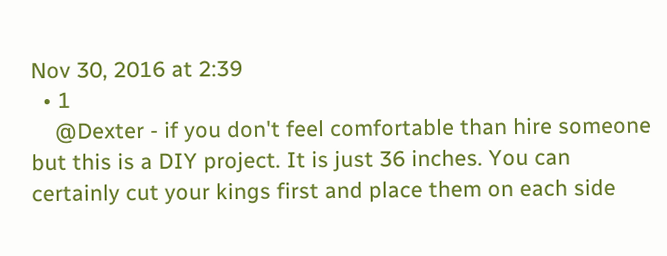Nov 30, 2016 at 2:39
  • 1
    @Dexter - if you don't feel comfortable than hire someone but this is a DIY project. It is just 36 inches. You can certainly cut your kings first and place them on each side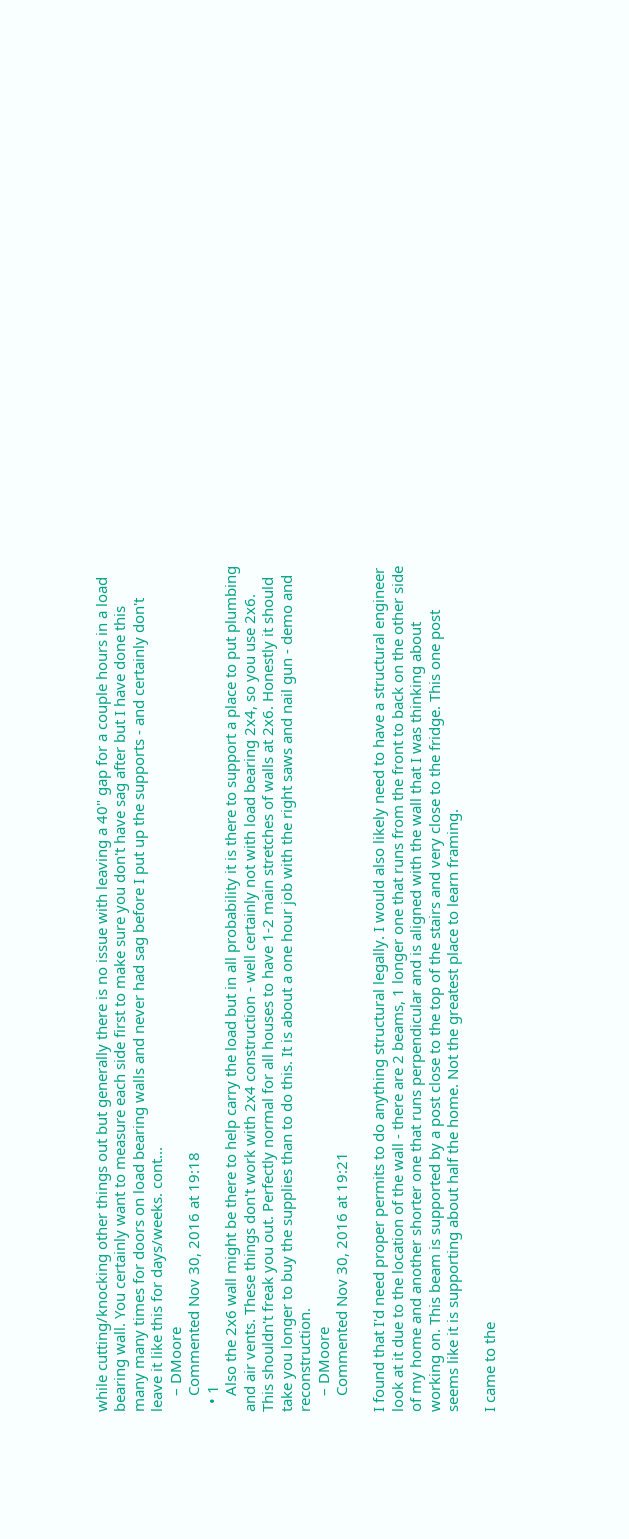while cutting/knocking other things out but generally there is no issue with leaving a 40" gap for a couple hours in a load bearing wall. You certainly want to measure each side first to make sure you don't have sag after but I have done this many many times for doors on load bearing walls and never had sag before I put up the supports - and certainly don't leave it like this for days/weeks. cont...
    – DMoore
    Commented Nov 30, 2016 at 19:18
  • 1
    Also the 2x6 wall might be there to help carry the load but in all probability it is there to support a place to put plumbing and air vents. These things don't work with 2x4 construction - well certainly not with load bearing 2x4, so you use 2x6. This shouldn't freak you out. Perfectly normal for all houses to have 1-2 main stretches of walls at 2x6. Honestly it should take you longer to buy the supplies than to do this. It is about a one hour job with the right saws and nail gun - demo and reconstruction.
    – DMoore
    Commented Nov 30, 2016 at 19:21

I found that I'd need proper permits to do anything structural legally. I would also likely need to have a structural engineer look at it due to the location of the wall - there are 2 beams, 1 longer one that runs from the front to back on the other side of my home and another shorter one that runs perpendicular and is aligned with the wall that I was thinking about working on. This beam is supported by a post close to the top of the stairs and very close to the fridge. This one post seems like it is supporting about half the home. Not the greatest place to learn framing.

I came to the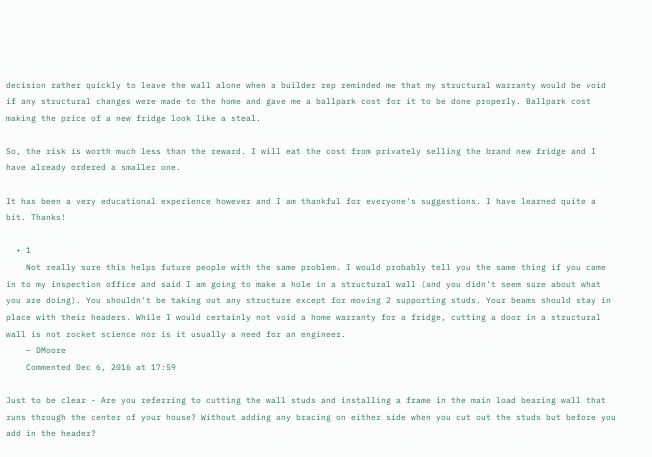decision rather quickly to leave the wall alone when a builder rep reminded me that my structural warranty would be void if any structural changes were made to the home and gave me a ballpark cost for it to be done properly. Ballpark cost making the price of a new fridge look like a steal.

So, the risk is worth much less than the reward. I will eat the cost from privately selling the brand new fridge and I have already ordered a smaller one.

It has been a very educational experience however and I am thankful for everyone's suggestions. I have learned quite a bit. Thanks!

  • 1
    Not really sure this helps future people with the same problem. I would probably tell you the same thing if you came in to my inspection office and said I am going to make a hole in a structural wall (and you didn't seem sure about what you are doing). You shouldn't be taking out any structure except for moving 2 supporting studs. Your beams should stay in place with their headers. While I would certainly not void a home warranty for a fridge, cutting a door in a structural wall is not rocket science nor is it usually a need for an engineer.
    – DMoore
    Commented Dec 6, 2016 at 17:59

Just to be clear - Are you referring to cutting the wall studs and installing a frame in the main load bearing wall that runs through the center of your house? Without adding any bracing on either side when you cut out the studs but before you add in the header?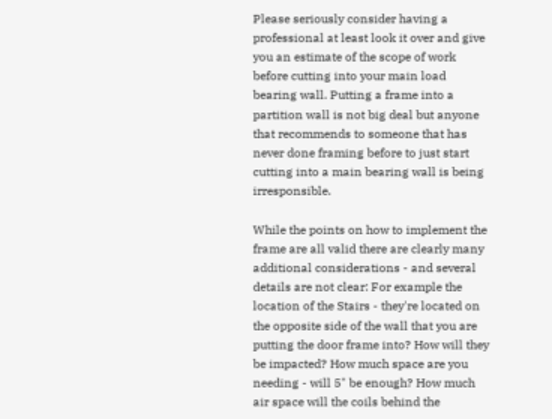Please seriously consider having a professional at least look it over and give you an estimate of the scope of work before cutting into your main load bearing wall. Putting a frame into a partition wall is not big deal but anyone that recommends to someone that has never done framing before to just start cutting into a main bearing wall is being irresponsible.

While the points on how to implement the frame are all valid there are clearly many additional considerations - and several details are not clear: For example the location of the Stairs - they're located on the opposite side of the wall that you are putting the door frame into? How will they be impacted? How much space are you needing - will 5" be enough? How much air space will the coils behind the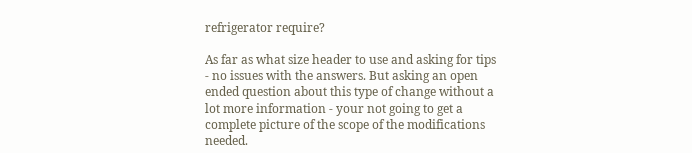refrigerator require?

As far as what size header to use and asking for tips - no issues with the answers. But asking an open ended question about this type of change without a lot more information - your not going to get a complete picture of the scope of the modifications needed.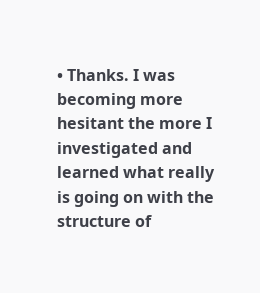• Thanks. I was becoming more hesitant the more I investigated and learned what really is going on with the structure of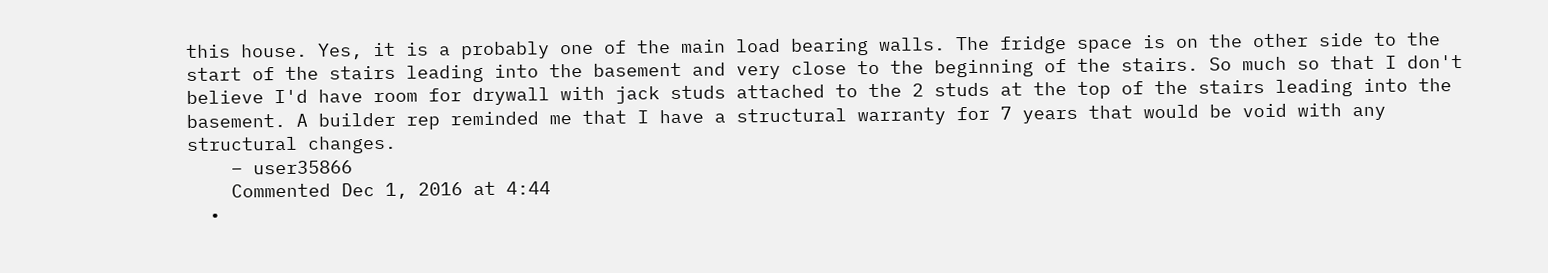this house. Yes, it is a probably one of the main load bearing walls. The fridge space is on the other side to the start of the stairs leading into the basement and very close to the beginning of the stairs. So much so that I don't believe I'd have room for drywall with jack studs attached to the 2 studs at the top of the stairs leading into the basement. A builder rep reminded me that I have a structural warranty for 7 years that would be void with any structural changes.
    – user35866
    Commented Dec 1, 2016 at 4:44
  •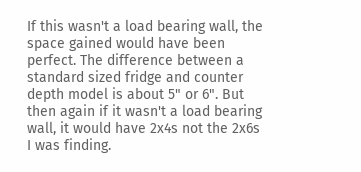If this wasn't a load bearing wall, the space gained would have been perfect. The difference between a standard sized fridge and counter depth model is about 5" or 6". But then again if it wasn't a load bearing wall, it would have 2x4s not the 2x6s I was finding.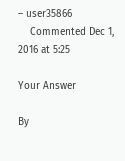– user35866
    Commented Dec 1, 2016 at 5:25

Your Answer

By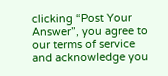clicking “Post Your Answer”, you agree to our terms of service and acknowledge you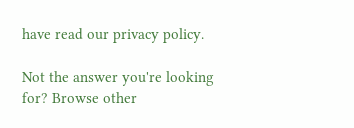have read our privacy policy.

Not the answer you're looking for? Browse other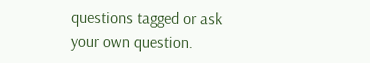questions tagged or ask your own question.